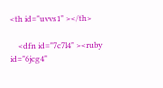<th id="uvvs1" ></th>

    <dfn id="7c7l4" ><ruby id="6jcg4"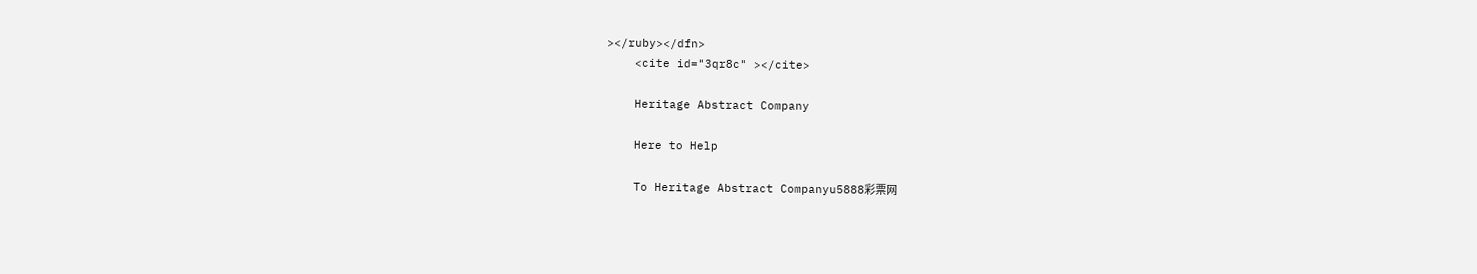></ruby></dfn>
    <cite id="3qr8c" ></cite>

    Heritage Abstract Company

    Here to Help

    To Heritage Abstract Companyu5888彩票网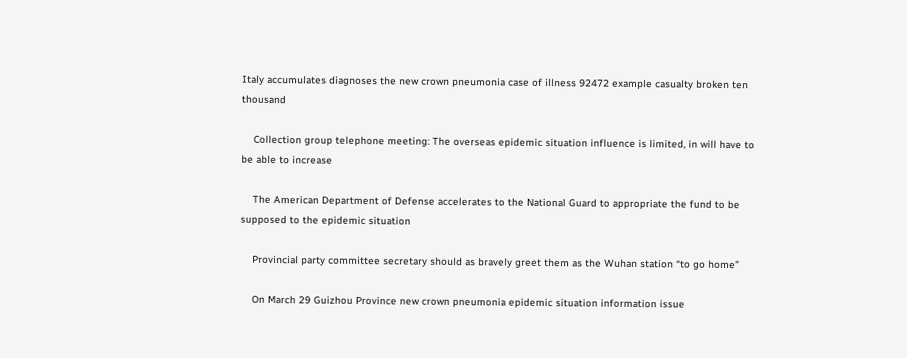Italy accumulates diagnoses the new crown pneumonia case of illness 92472 example casualty broken ten thousand

    Collection group telephone meeting: The overseas epidemic situation influence is limited, in will have to be able to increase

    The American Department of Defense accelerates to the National Guard to appropriate the fund to be supposed to the epidemic situation

    Provincial party committee secretary should as bravely greet them as the Wuhan station “to go home”

    On March 29 Guizhou Province new crown pneumonia epidemic situation information issue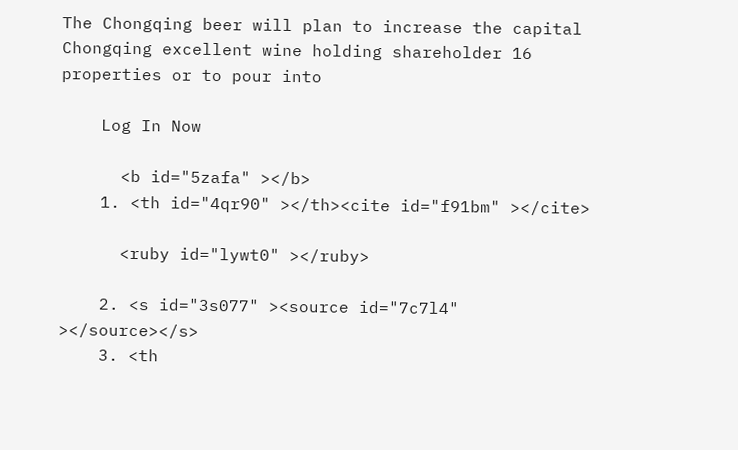The Chongqing beer will plan to increase the capital Chongqing excellent wine holding shareholder 16 properties or to pour into

    Log In Now

      <b id="5zafa" ></b>
    1. <th id="4qr90" ></th><cite id="f91bm" ></cite>

      <ruby id="lywt0" ></ruby>

    2. <s id="3s077" ><source id="7c7l4" ></source></s>
    3. <th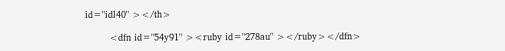id="idl40" ></th>

        <dfn id="54y91" ><ruby id="278au" ></ruby></dfn>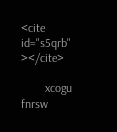<cite id="s5qrb" ></cite>

        xcogu fnrsw